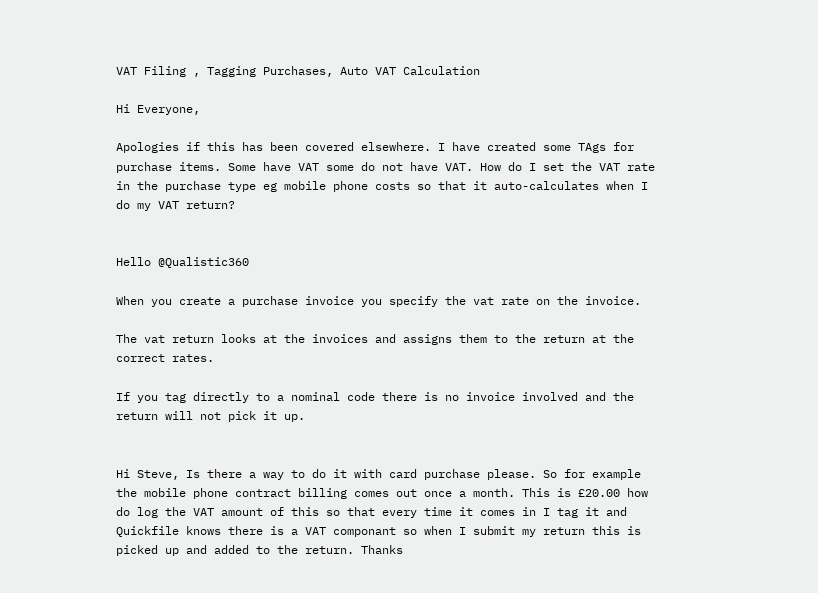VAT Filing , Tagging Purchases, Auto VAT Calculation

Hi Everyone,

Apologies if this has been covered elsewhere. I have created some TAgs for purchase items. Some have VAT some do not have VAT. How do I set the VAT rate in the purchase type eg mobile phone costs so that it auto-calculates when I do my VAT return?


Hello @Qualistic360

When you create a purchase invoice you specify the vat rate on the invoice.

The vat return looks at the invoices and assigns them to the return at the correct rates.

If you tag directly to a nominal code there is no invoice involved and the return will not pick it up.


Hi Steve, Is there a way to do it with card purchase please. So for example the mobile phone contract billing comes out once a month. This is £20.00 how do log the VAT amount of this so that every time it comes in I tag it and Quickfile knows there is a VAT componant so when I submit my return this is picked up and added to the return. Thanks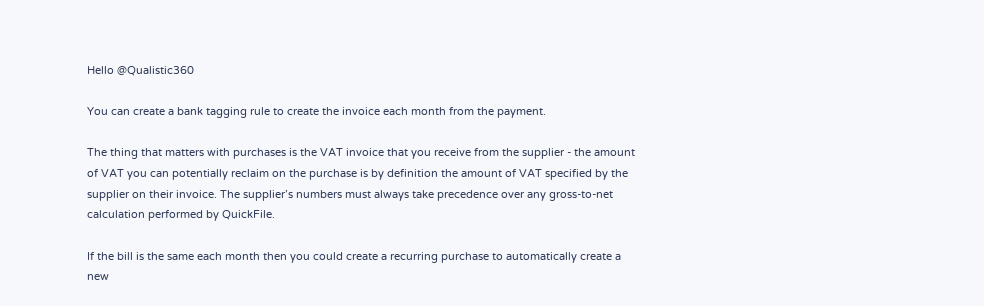Hello @Qualistic360

You can create a bank tagging rule to create the invoice each month from the payment.

The thing that matters with purchases is the VAT invoice that you receive from the supplier - the amount of VAT you can potentially reclaim on the purchase is by definition the amount of VAT specified by the supplier on their invoice. The supplier’s numbers must always take precedence over any gross-to-net calculation performed by QuickFile.

If the bill is the same each month then you could create a recurring purchase to automatically create a new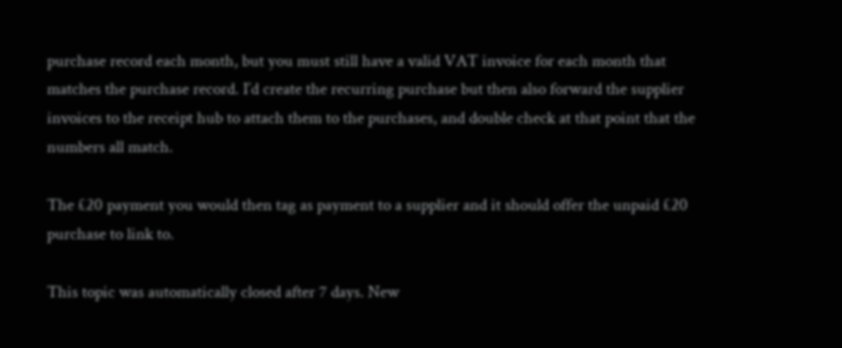purchase record each month, but you must still have a valid VAT invoice for each month that matches the purchase record. I’d create the recurring purchase but then also forward the supplier invoices to the receipt hub to attach them to the purchases, and double check at that point that the numbers all match.

The £20 payment you would then tag as payment to a supplier and it should offer the unpaid £20 purchase to link to.

This topic was automatically closed after 7 days. New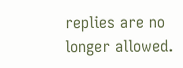replies are no longer allowed.